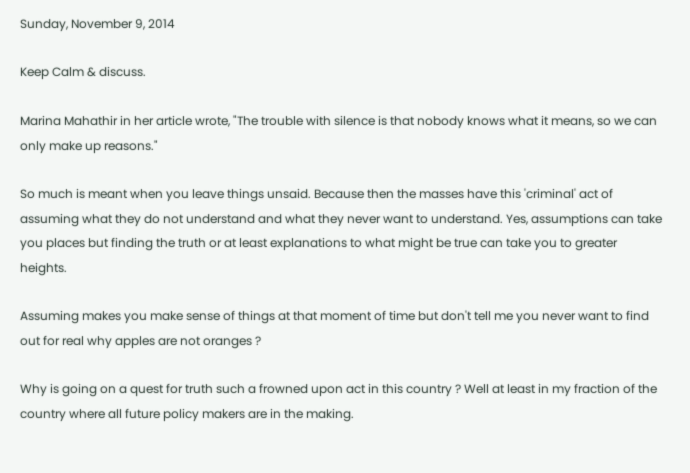Sunday, November 9, 2014

Keep Calm & discuss.

Marina Mahathir in her article wrote, "The trouble with silence is that nobody knows what it means, so we can only make up reasons."

So much is meant when you leave things unsaid. Because then the masses have this 'criminal' act of assuming what they do not understand and what they never want to understand. Yes, assumptions can take you places but finding the truth or at least explanations to what might be true can take you to greater heights.

Assuming makes you make sense of things at that moment of time but don't tell me you never want to find out for real why apples are not oranges ?

Why is going on a quest for truth such a frowned upon act in this country ? Well at least in my fraction of the country where all future policy makers are in the making.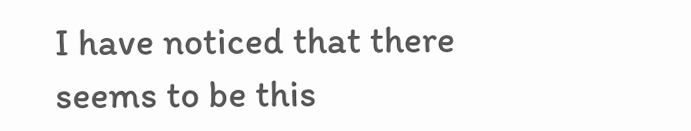I have noticed that there seems to be this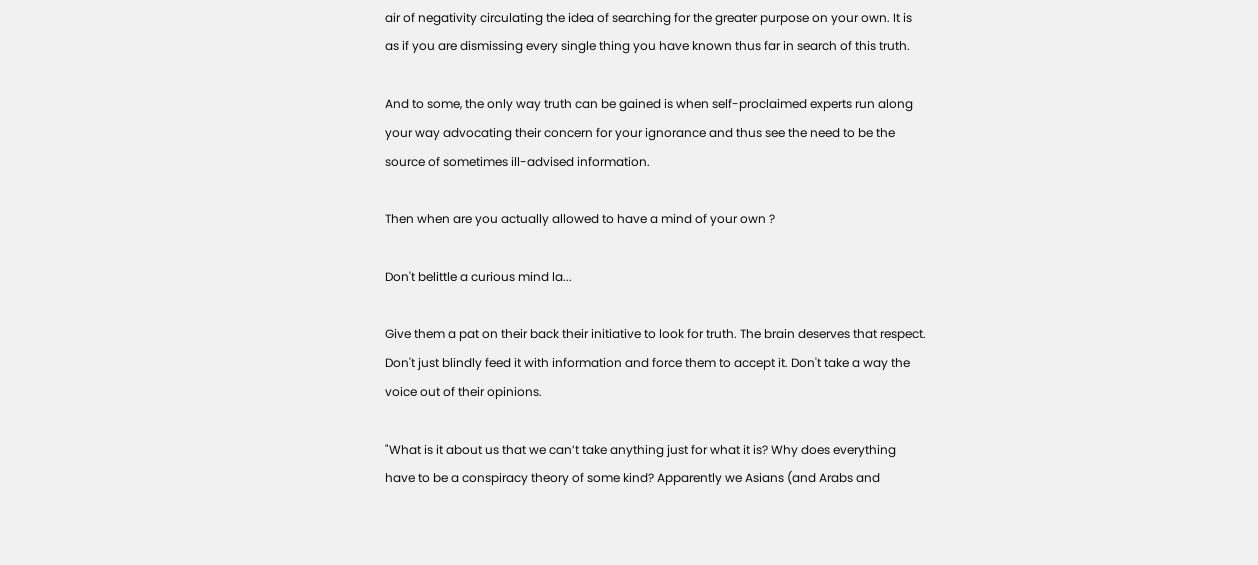air of negativity circulating the idea of searching for the greater purpose on your own. It is as if you are dismissing every single thing you have known thus far in search of this truth.

And to some, the only way truth can be gained is when self-proclaimed experts run along your way advocating their concern for your ignorance and thus see the need to be the source of sometimes ill-advised information.

Then when are you actually allowed to have a mind of your own ?

Don't belittle a curious mind la...

Give them a pat on their back their initiative to look for truth. The brain deserves that respect. Don't just blindly feed it with information and force them to accept it. Don't take a way the voice out of their opinions.

"What is it about us that we can’t take anything just for what it is? Why does everything have to be a conspiracy theory of some kind? Apparently we Asians (and Arabs and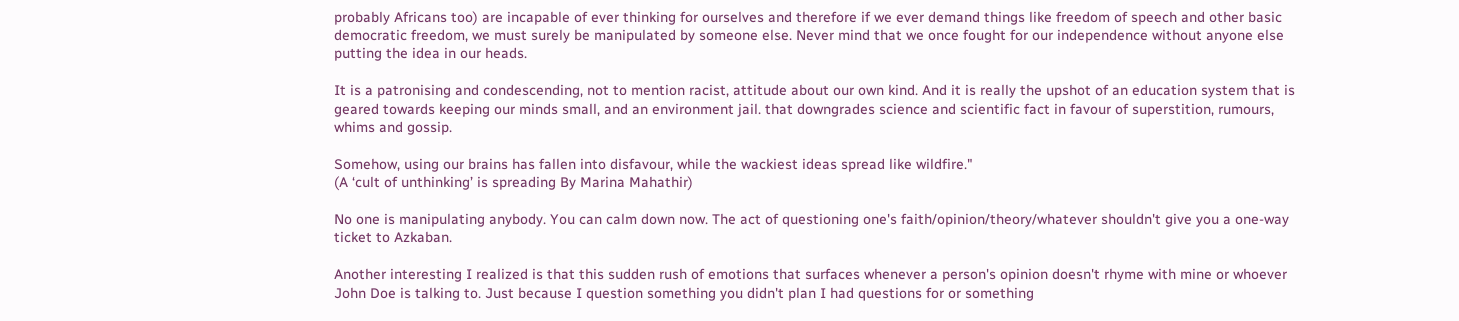probably Africans too) are incapable of ever thinking for ourselves and therefore if we ever demand things like freedom of speech and other basic democratic freedom, we must surely be manipulated by someone else. Never mind that we once fought for our independence without anyone else putting the idea in our heads.

It is a patronising and condescending, not to mention racist, attitude about our own kind. And it is really the upshot of an education system that is geared towards keeping our minds small, and an environment jail. that downgrades science and scientific fact in favour of superstition, rumours, whims and gossip.

Somehow, using our brains has fallen into disfavour, while the wackiest ideas spread like wildfire."
(A ‘cult of unthinking’ is spreading By Marina Mahathir)

No one is manipulating anybody. You can calm down now. The act of questioning one's faith/opinion/theory/whatever shouldn't give you a one-way ticket to Azkaban.

Another interesting I realized is that this sudden rush of emotions that surfaces whenever a person's opinion doesn't rhyme with mine or whoever John Doe is talking to. Just because I question something you didn't plan I had questions for or something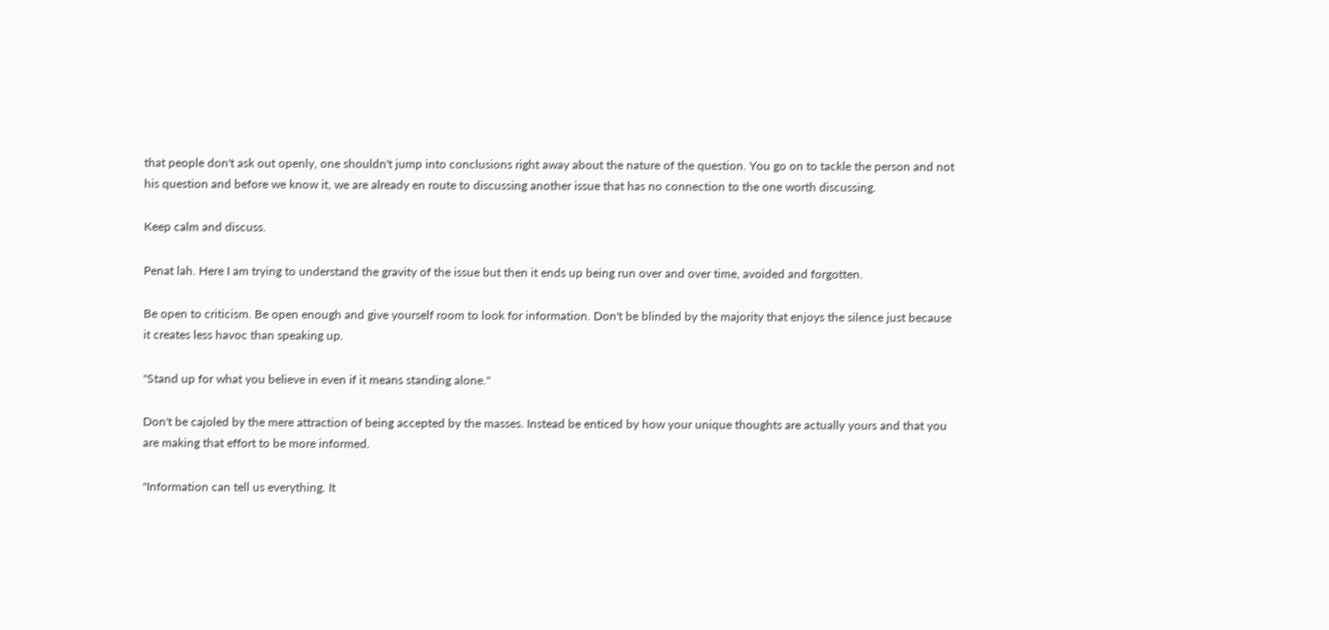that people don't ask out openly, one shouldn't jump into conclusions right away about the nature of the question. You go on to tackle the person and not his question and before we know it, we are already en route to discussing another issue that has no connection to the one worth discussing.

Keep calm and discuss.

Penat lah. Here I am trying to understand the gravity of the issue but then it ends up being run over and over time, avoided and forgotten.

Be open to criticism. Be open enough and give yourself room to look for information. Don't be blinded by the majority that enjoys the silence just because it creates less havoc than speaking up.

"Stand up for what you believe in even if it means standing alone."

Don't be cajoled by the mere attraction of being accepted by the masses. Instead be enticed by how your unique thoughts are actually yours and that you are making that effort to be more informed.

"Information can tell us everything. It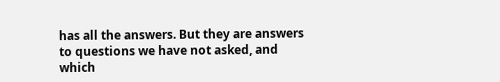has all the answers. But they are answers to questions we have not asked, and which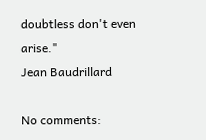doubtless don't even arise."
Jean Baudrillard

No comments: